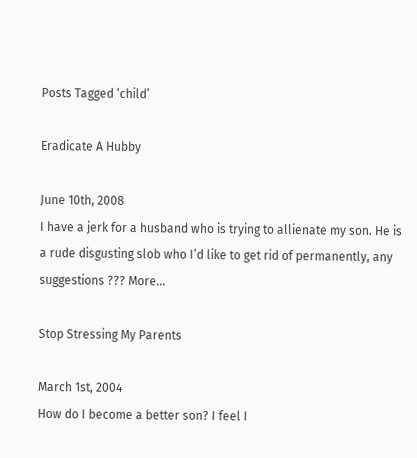Posts Tagged ‘child’

Eradicate A Hubby

June 10th, 2008
I have a jerk for a husband who is trying to allienate my son. He is a rude disgusting slob who I’d like to get rid of permanently, any suggestions ??? More...

Stop Stressing My Parents

March 1st, 2004
How do I become a better son? I feel I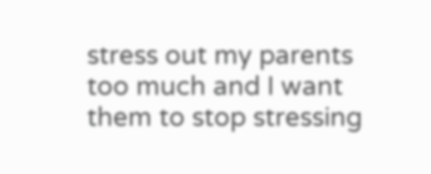stress out my parents too much and I want them to stop stressing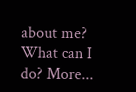about me? What can I do? More...